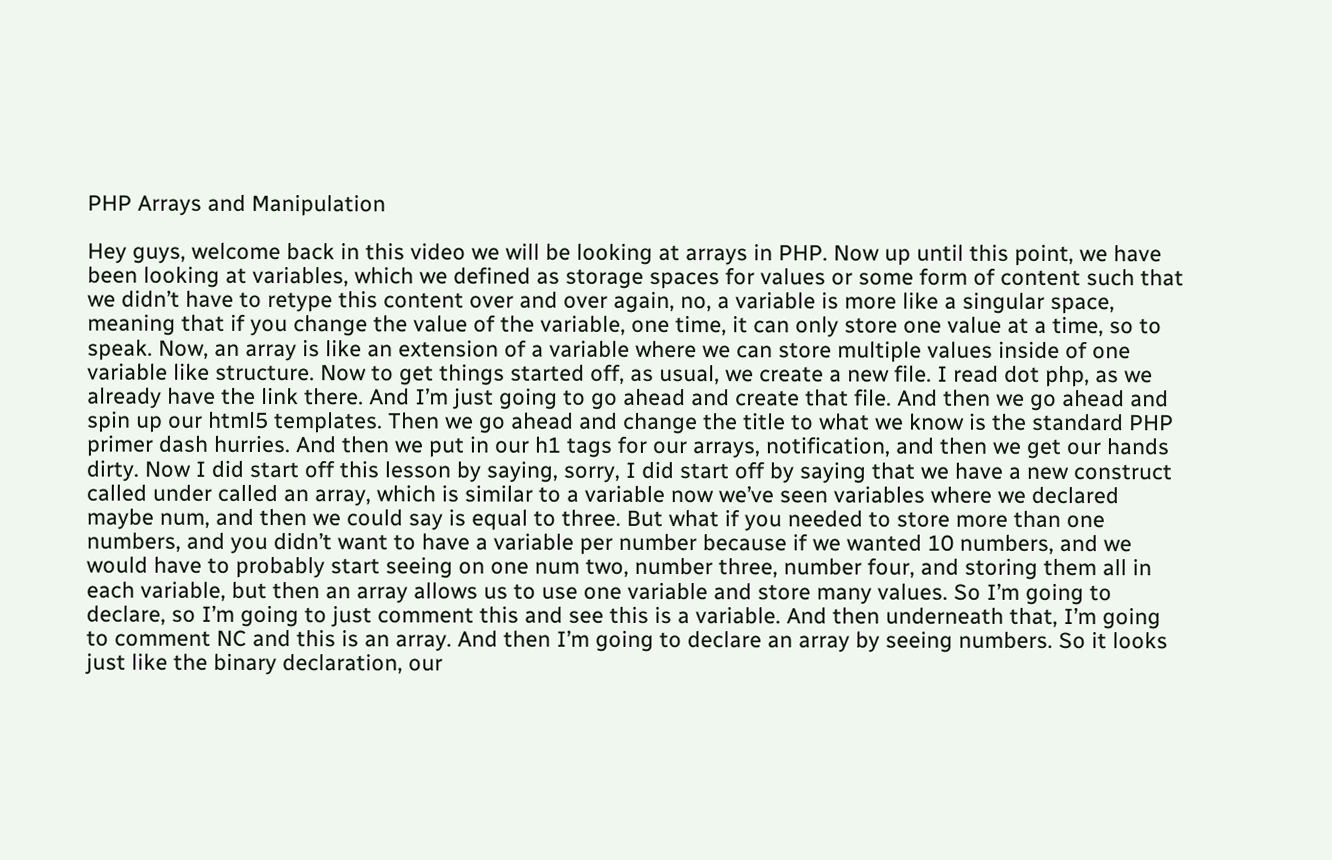PHP Arrays and Manipulation

Hey guys, welcome back in this video we will be looking at arrays in PHP. Now up until this point, we have been looking at variables, which we defined as storage spaces for values or some form of content such that we didn’t have to retype this content over and over again, no, a variable is more like a singular space, meaning that if you change the value of the variable, one time, it can only store one value at a time, so to speak. Now, an array is like an extension of a variable where we can store multiple values inside of one variable like structure. Now to get things started off, as usual, we create a new file. I read dot php, as we already have the link there. And I’m just going to go ahead and create that file. And then we go ahead and spin up our html5 templates. Then we go ahead and change the title to what we know is the standard PHP primer dash hurries. And then we put in our h1 tags for our arrays, notification, and then we get our hands dirty. Now I did start off this lesson by saying, sorry, I did start off by saying that we have a new construct called under called an array, which is similar to a variable now we’ve seen variables where we declared maybe num, and then we could say is equal to three. But what if you needed to store more than one numbers, and you didn’t want to have a variable per number because if we wanted 10 numbers, and we would have to probably start seeing on one num two, number three, number four, and storing them all in each variable, but then an array allows us to use one variable and store many values. So I’m going to declare, so I’m going to just comment this and see this is a variable. And then underneath that, I’m going to comment NC and this is an array. And then I’m going to declare an array by seeing numbers. So it looks just like the binary declaration, our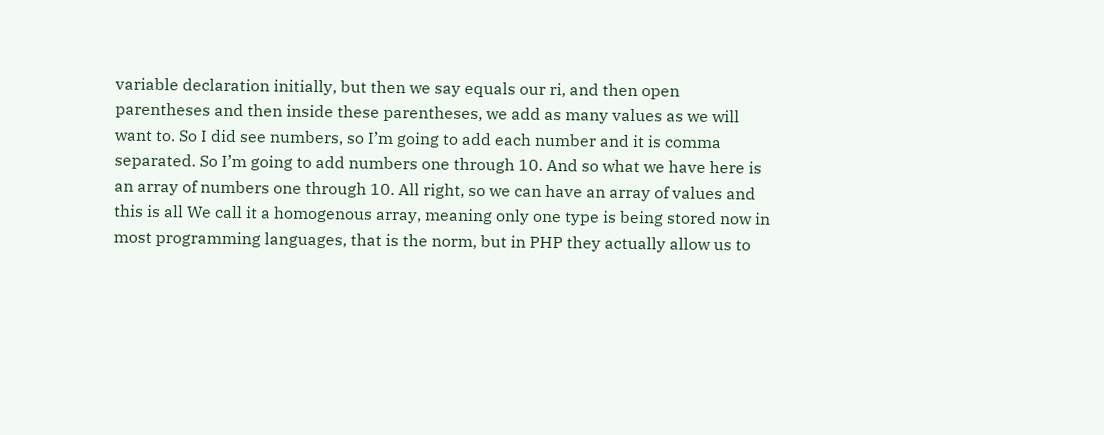variable declaration initially, but then we say equals our ri, and then open parentheses and then inside these parentheses, we add as many values as we will want to. So I did see numbers, so I’m going to add each number and it is comma separated. So I’m going to add numbers one through 10. And so what we have here is an array of numbers one through 10. All right, so we can have an array of values and this is all We call it a homogenous array, meaning only one type is being stored now in most programming languages, that is the norm, but in PHP they actually allow us to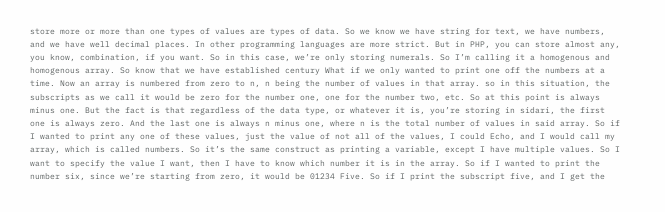store more or more than one types of values are types of data. So we know we have string for text, we have numbers, and we have well decimal places. In other programming languages are more strict. But in PHP, you can store almost any, you know, combination, if you want. So in this case, we’re only storing numerals. So I’m calling it a homogenous and homogenous array. So know that we have established century What if we only wanted to print one off the numbers at a time. Now an array is numbered from zero to n, n being the number of values in that array. so in this situation, the subscripts as we call it would be zero for the number one, one for the number two, etc. So at this point is always minus one. But the fact is that regardless of the data type, or whatever it is, you’re storing in sidari, the first one is always zero. And the last one is always n minus one, where n is the total number of values in said array. So if I wanted to print any one of these values, just the value of not all of the values, I could Echo, and I would call my array, which is called numbers. So it’s the same construct as printing a variable, except I have multiple values. So I want to specify the value I want, then I have to know which number it is in the array. So if I wanted to print the number six, since we’re starting from zero, it would be 01234 Five. So if I print the subscript five, and I get the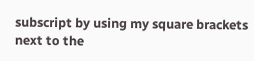subscript by using my square brackets next to the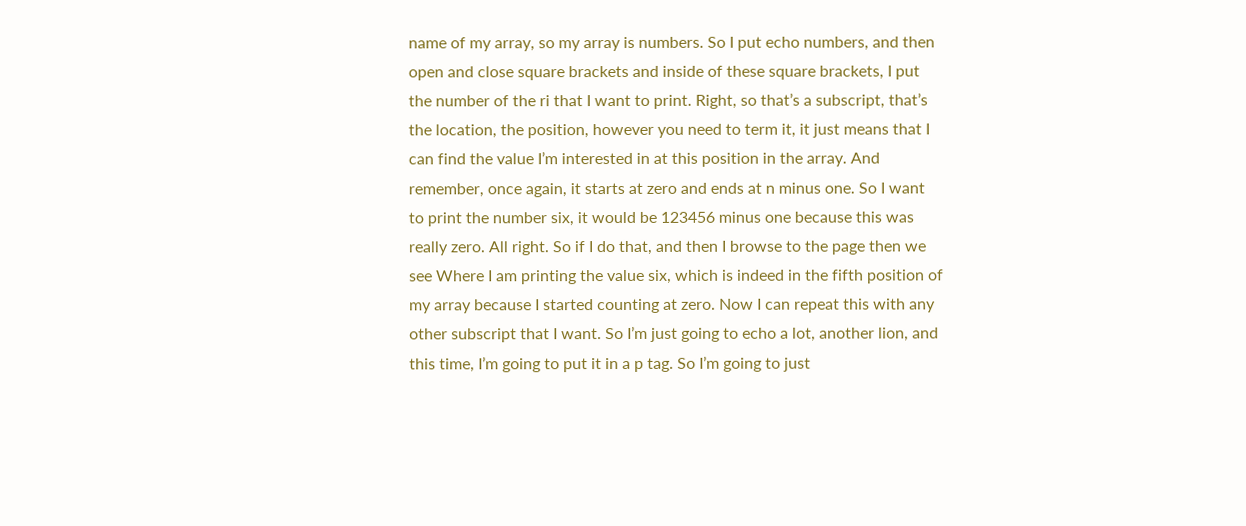name of my array, so my array is numbers. So I put echo numbers, and then open and close square brackets and inside of these square brackets, I put the number of the ri that I want to print. Right, so that’s a subscript, that’s the location, the position, however you need to term it, it just means that I can find the value I’m interested in at this position in the array. And remember, once again, it starts at zero and ends at n minus one. So I want to print the number six, it would be 123456 minus one because this was really zero. All right. So if I do that, and then I browse to the page then we see Where I am printing the value six, which is indeed in the fifth position of my array because I started counting at zero. Now I can repeat this with any other subscript that I want. So I’m just going to echo a lot, another lion, and this time, I’m going to put it in a p tag. So I’m going to just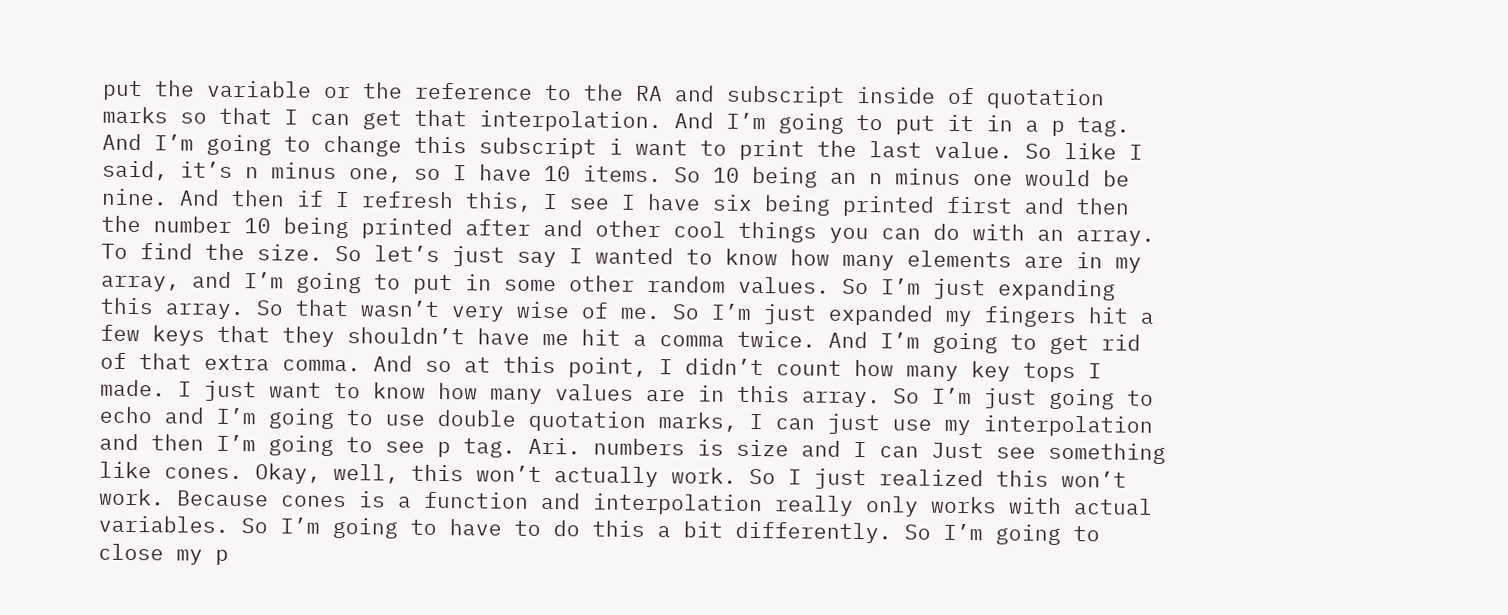put the variable or the reference to the RA and subscript inside of quotation marks so that I can get that interpolation. And I’m going to put it in a p tag. And I’m going to change this subscript i want to print the last value. So like I said, it’s n minus one, so I have 10 items. So 10 being an n minus one would be nine. And then if I refresh this, I see I have six being printed first and then the number 10 being printed after and other cool things you can do with an array. To find the size. So let’s just say I wanted to know how many elements are in my array, and I’m going to put in some other random values. So I’m just expanding this array. So that wasn’t very wise of me. So I’m just expanded my fingers hit a few keys that they shouldn’t have me hit a comma twice. And I’m going to get rid of that extra comma. And so at this point, I didn’t count how many key tops I made. I just want to know how many values are in this array. So I’m just going to echo and I’m going to use double quotation marks, I can just use my interpolation and then I’m going to see p tag. Ari. numbers is size and I can Just see something like cones. Okay, well, this won’t actually work. So I just realized this won’t work. Because cones is a function and interpolation really only works with actual variables. So I’m going to have to do this a bit differently. So I’m going to close my p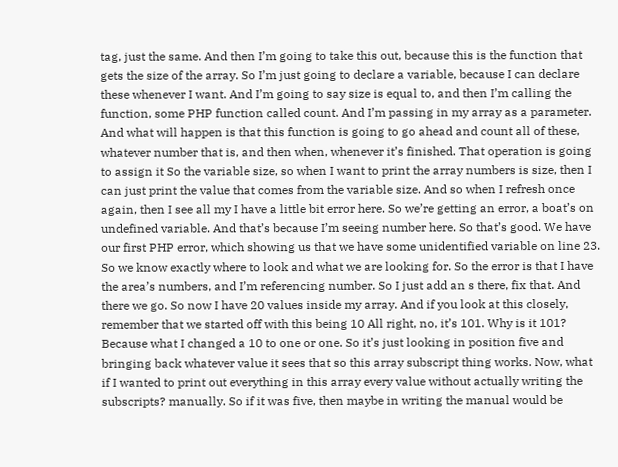tag, just the same. And then I’m going to take this out, because this is the function that gets the size of the array. So I’m just going to declare a variable, because I can declare these whenever I want. And I’m going to say size is equal to, and then I’m calling the function, some PHP function called count. And I’m passing in my array as a parameter. And what will happen is that this function is going to go ahead and count all of these, whatever number that is, and then when, whenever it’s finished. That operation is going to assign it So the variable size, so when I want to print the array numbers is size, then I can just print the value that comes from the variable size. And so when I refresh once again, then I see all my I have a little bit error here. So we’re getting an error, a boat’s on undefined variable. And that’s because I’m seeing number here. So that’s good. We have our first PHP error, which showing us that we have some unidentified variable on line 23. So we know exactly where to look and what we are looking for. So the error is that I have the area’s numbers, and I’m referencing number. So I just add an s there, fix that. And there we go. So now I have 20 values inside my array. And if you look at this closely, remember that we started off with this being 10 All right, no, it’s 101. Why is it 101? Because what I changed a 10 to one or one. So it’s just looking in position five and bringing back whatever value it sees that so this array subscript thing works. Now, what if I wanted to print out everything in this array every value without actually writing the subscripts? manually. So if it was five, then maybe in writing the manual would be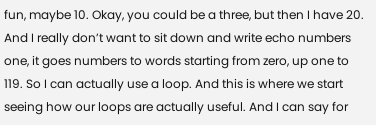fun, maybe 10. Okay, you could be a three, but then I have 20. And I really don’t want to sit down and write echo numbers one, it goes numbers to words starting from zero, up one to 119. So I can actually use a loop. And this is where we start seeing how our loops are actually useful. And I can say for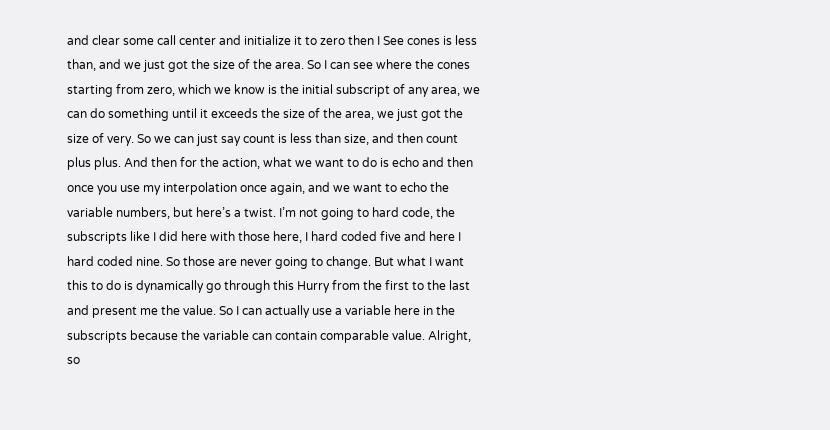and clear some call center and initialize it to zero then I See cones is less than, and we just got the size of the area. So I can see where the cones starting from zero, which we know is the initial subscript of any area, we can do something until it exceeds the size of the area, we just got the size of very. So we can just say count is less than size, and then count plus plus. And then for the action, what we want to do is echo and then once you use my interpolation once again, and we want to echo the variable numbers, but here’s a twist. I’m not going to hard code, the subscripts like I did here with those here, I hard coded five and here I hard coded nine. So those are never going to change. But what I want this to do is dynamically go through this Hurry from the first to the last and present me the value. So I can actually use a variable here in the subscripts because the variable can contain comparable value. Alright, so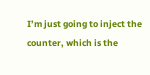I’m just going to inject the counter, which is the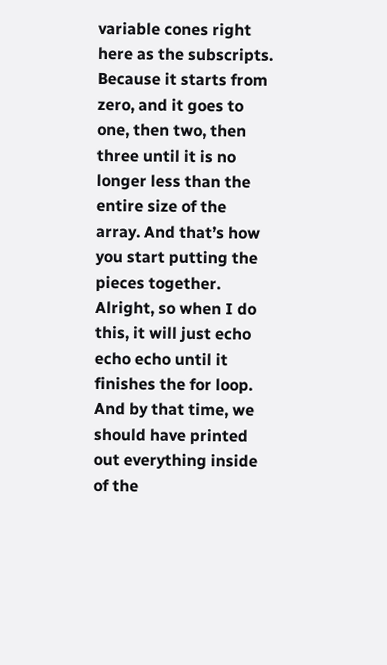variable cones right here as the subscripts. Because it starts from zero, and it goes to one, then two, then three until it is no longer less than the entire size of the array. And that’s how you start putting the pieces together. Alright, so when I do this, it will just echo echo echo until it finishes the for loop. And by that time, we should have printed out everything inside of the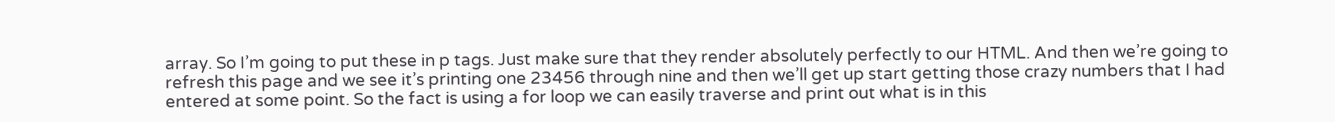array. So I’m going to put these in p tags. Just make sure that they render absolutely perfectly to our HTML. And then we’re going to refresh this page and we see it’s printing one 23456 through nine and then we’ll get up start getting those crazy numbers that I had entered at some point. So the fact is using a for loop we can easily traverse and print out what is in this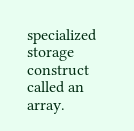specialized storage construct called an array.